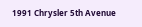1991 Chrysler 5th Avenue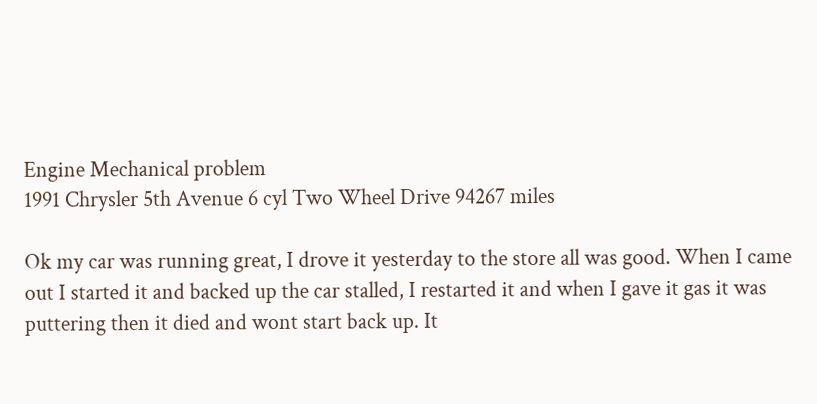Engine Mechanical problem
1991 Chrysler 5th Avenue 6 cyl Two Wheel Drive 94267 miles

Ok my car was running great, I drove it yesterday to the store all was good. When I came out I started it and backed up the car stalled, I restarted it and when I gave it gas it was puttering then it died and wont start back up. It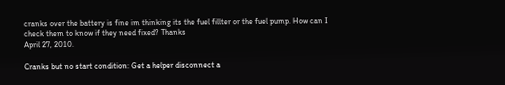cranks over the battery is fine im thinking its the fuel fillter or the fuel pump. How can I check them to know if they need fixed? Thanks
April 27, 2010.

Cranks but no start condition: Get a helper disconnect a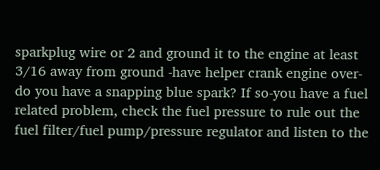sparkplug wire or 2 and ground it to the engine at least 3/16 away from ground -have helper crank engine over-do you have a snapping blue spark? If so-you have a fuel related problem, check the fuel pressure to rule out the fuel filter/fuel pump/pressure regulator and listen to the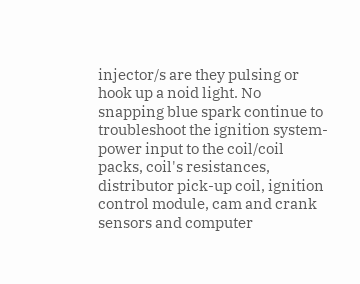injector/s are they pulsing or hook up a noid light. No snapping blue spark continue to troubleshoot the ignition system-power input to the coil/coil packs, coil's resistances, distributor pick-up coil, ignition control module, cam and crank sensors and computer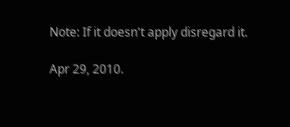Note: If it doesn't apply disregard it.

Apr 29, 2010.